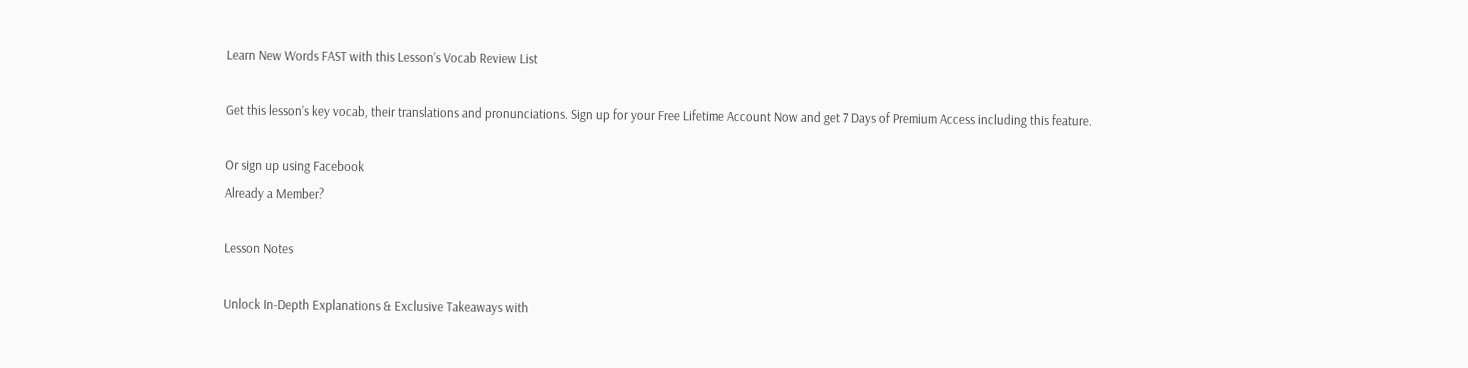Learn New Words FAST with this Lesson’s Vocab Review List

Get this lesson’s key vocab, their translations and pronunciations. Sign up for your Free Lifetime Account Now and get 7 Days of Premium Access including this feature.

Or sign up using Facebook
Already a Member?

Lesson Notes

Unlock In-Depth Explanations & Exclusive Takeaways with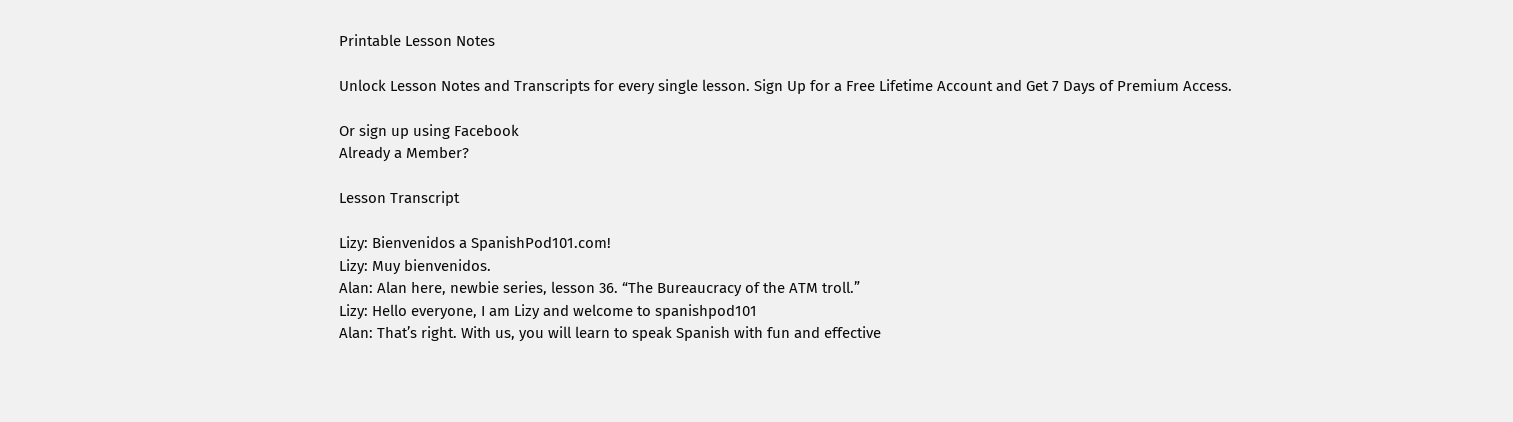Printable Lesson Notes

Unlock Lesson Notes and Transcripts for every single lesson. Sign Up for a Free Lifetime Account and Get 7 Days of Premium Access.

Or sign up using Facebook
Already a Member?

Lesson Transcript

Lizy: Bienvenidos a SpanishPod101.com!
Lizy: Muy bienvenidos.
Alan: Alan here, newbie series, lesson 36. “The Bureaucracy of the ATM troll.”
Lizy: Hello everyone, I am Lizy and welcome to spanishpod101
Alan: That’s right. With us, you will learn to speak Spanish with fun and effective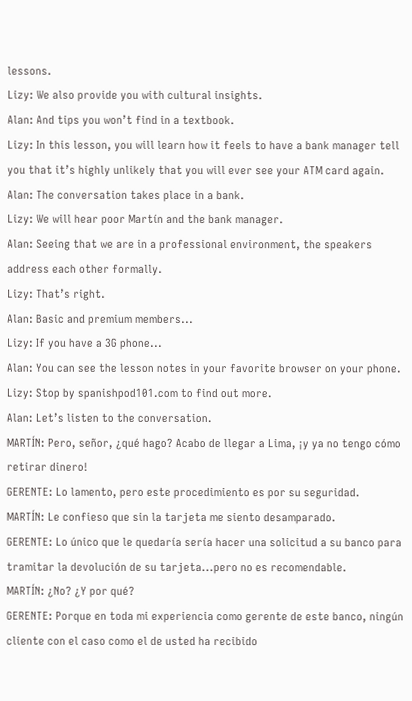lessons.
Lizy: We also provide you with cultural insights.
Alan: And tips you won’t find in a textbook.
Lizy: In this lesson, you will learn how it feels to have a bank manager tell you that it’s highly unlikely that you will ever see your ATM card again.
Alan: The conversation takes place in a bank.
Lizy: We will hear poor Martín and the bank manager.
Alan: Seeing that we are in a professional environment, the speakers address each other formally.
Lizy: That’s right.
Alan: Basic and premium members...
Lizy: If you have a 3G phone...
Alan: You can see the lesson notes in your favorite browser on your phone.
Lizy: Stop by spanishpod101.com to find out more.
Alan: Let’s listen to the conversation.
MARTÍN: Pero, señor, ¿qué hago? Acabo de llegar a Lima, ¡y ya no tengo cómo retirar dinero!
GERENTE: Lo lamento, pero este procedimiento es por su seguridad.
MARTÍN: Le confieso que sin la tarjeta me siento desamparado.
GERENTE: Lo único que le quedaría sería hacer una solicitud a su banco para tramitar la devolución de su tarjeta...pero no es recomendable.
MARTÍN: ¿No? ¿Y por qué?
GERENTE: Porque en toda mi experiencia como gerente de este banco, ningún cliente con el caso como el de usted ha recibido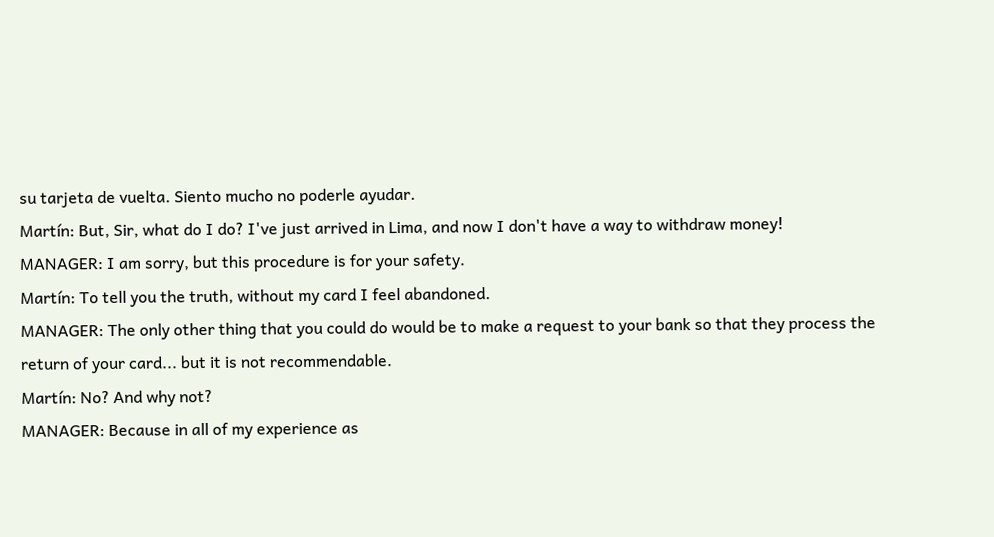su tarjeta de vuelta. Siento mucho no poderle ayudar.
Martín: But, Sir, what do I do? I've just arrived in Lima, and now I don't have a way to withdraw money!
MANAGER: I am sorry, but this procedure is for your safety.
Martín: To tell you the truth, without my card I feel abandoned.
MANAGER: The only other thing that you could do would be to make a request to your bank so that they process the return of your card... but it is not recommendable.
Martín: No? And why not?
MANAGER: Because in all of my experience as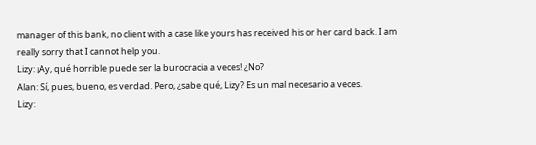manager of this bank, no client with a case like yours has received his or her card back. I am really sorry that I cannot help you.
Lizy: ¡Ay, qué horrible puede ser la burocracia a veces! ¿No?
Alan: Sí, pues, bueno, es verdad. Pero, ¿sabe qué, Lizy? Es un mal necesario a veces.
Lizy: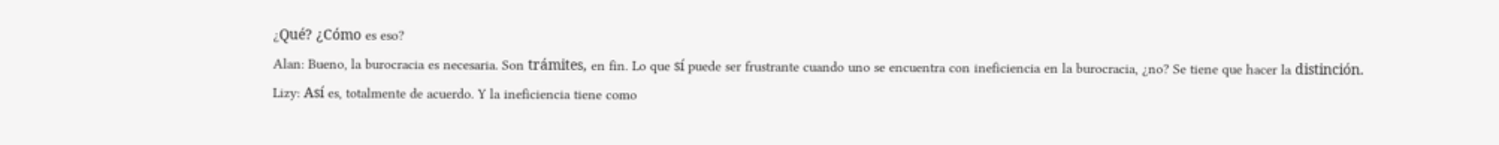¿Qué? ¿Cómo es eso?
Alan: Bueno, la burocracia es necesaria. Son trámites, en fin. Lo que sí puede ser frustrante cuando uno se encuentra con ineficiencia en la burocracia, ¿no? Se tiene que hacer la distinción.
Lizy: Así es, totalmente de acuerdo. Y la ineficiencia tiene como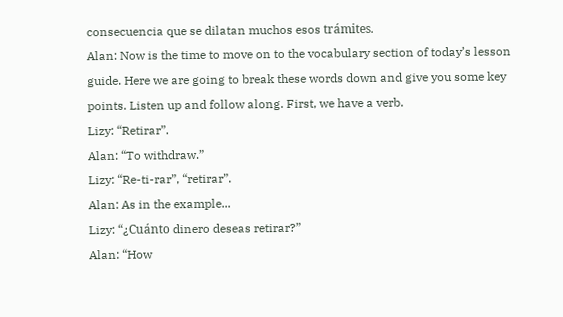consecuencia que se dilatan muchos esos trámites.
Alan: Now is the time to move on to the vocabulary section of today’s lesson guide. Here we are going to break these words down and give you some key points. Listen up and follow along. First, we have a verb.
Lizy: “Retirar”.
Alan: “To withdraw.”
Lizy: “Re-ti-rar”, “retirar”.
Alan: As in the example...
Lizy: “¿Cuánto dinero deseas retirar?”
Alan: “How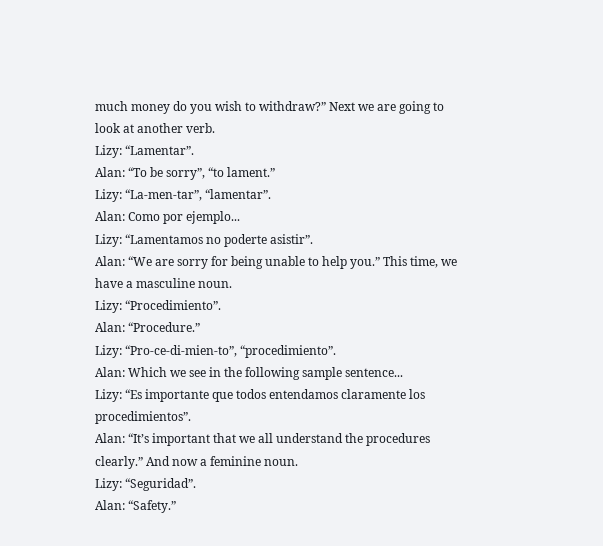much money do you wish to withdraw?” Next we are going to look at another verb.
Lizy: “Lamentar”.
Alan: “To be sorry”, “to lament.”
Lizy: “La-men-tar”, “lamentar”.
Alan: Como por ejemplo...
Lizy: “Lamentamos no poderte asistir”.
Alan: “We are sorry for being unable to help you.” This time, we have a masculine noun.
Lizy: “Procedimiento”.
Alan: “Procedure.”
Lizy: “Pro-ce-di-mien-to”, “procedimiento”.
Alan: Which we see in the following sample sentence...
Lizy: “Es importante que todos entendamos claramente los procedimientos”.
Alan: “It’s important that we all understand the procedures clearly.” And now a feminine noun.
Lizy: “Seguridad”.
Alan: “Safety.”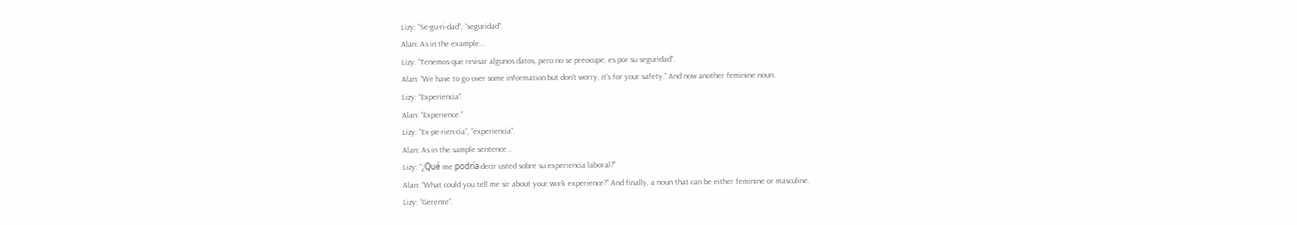Lizy: “Se-gu-ri-dad”, “seguridad”.
Alan: As in the example...
Lizy: “Tenemos que revisar algunos datos, pero no se preocupe, es por su seguridad”.
Alan: “We have to go over some information but don’t worry, it’s for your safety.” And now another feminine noun.
Lizy: “Experiencia”.
Alan: “Experience.”
Lizy: “Ex-pe-rien-cia”, “experiencia”.
Alan: As in the sample sentence...
Lizy: “¿Qué me podría decir usted sobre su experiencia laboral?”
Alan: “What could you tell me sir about your work experience?” And finally, a noun that can be either feminine or masculine.
Lizy: “Gerente”.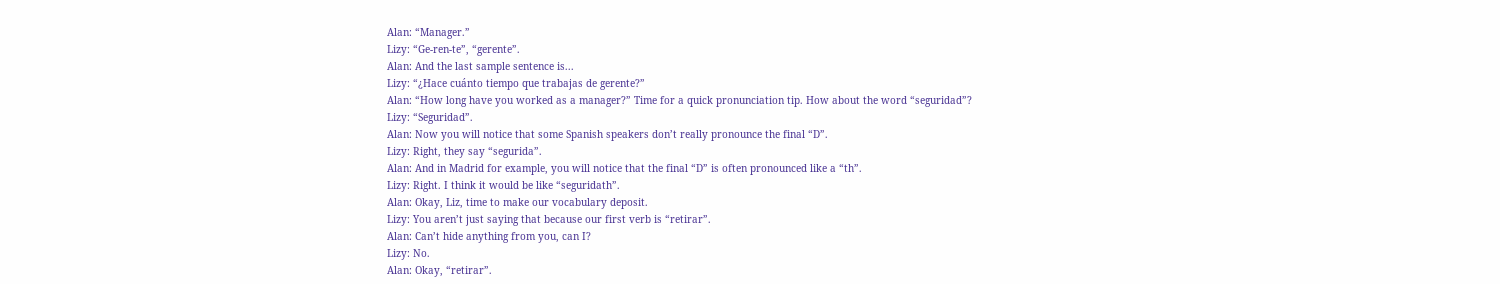Alan: “Manager.”
Lizy: “Ge-ren-te”, “gerente”.
Alan: And the last sample sentence is...
Lizy: “¿Hace cuánto tiempo que trabajas de gerente?”
Alan: “How long have you worked as a manager?” Time for a quick pronunciation tip. How about the word “seguridad”?
Lizy: “Seguridad”.
Alan: Now you will notice that some Spanish speakers don’t really pronounce the final “D”.
Lizy: Right, they say “segurida”.
Alan: And in Madrid for example, you will notice that the final “D” is often pronounced like a “th”.
Lizy: Right. I think it would be like “seguridath”.
Alan: Okay, Liz, time to make our vocabulary deposit.
Lizy: You aren’t just saying that because our first verb is “retirar”.
Alan: Can’t hide anything from you, can I?
Lizy: No.
Alan: Okay, “retirar”.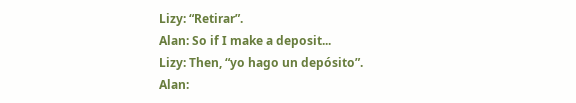Lizy: “Retirar”.
Alan: So if I make a deposit...
Lizy: Then, “yo hago un depósito”.
Alan: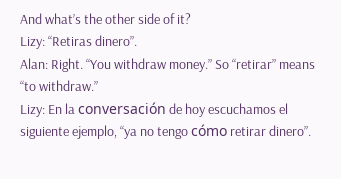And what’s the other side of it?
Lizy: “Retiras dinero”.
Alan: Right. “You withdraw money.” So “retirar” means “to withdraw.”
Lizy: En la conversación de hoy escuchamos el siguiente ejemplo, “ya no tengo cómo retirar dinero”.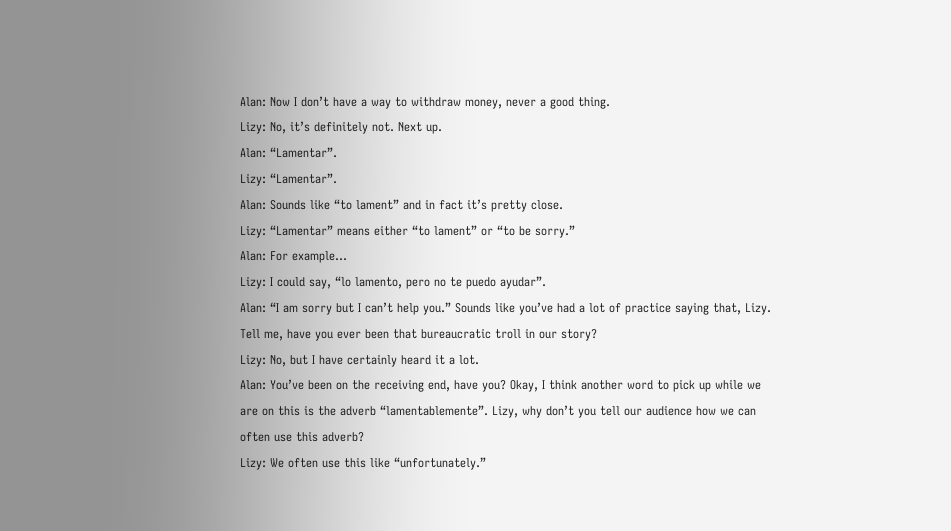Alan: Now I don’t have a way to withdraw money, never a good thing.
Lizy: No, it’s definitely not. Next up.
Alan: “Lamentar”.
Lizy: “Lamentar”.
Alan: Sounds like “to lament” and in fact it’s pretty close.
Lizy: “Lamentar” means either “to lament” or “to be sorry.”
Alan: For example...
Lizy: I could say, “lo lamento, pero no te puedo ayudar”.
Alan: “I am sorry but I can’t help you.” Sounds like you’ve had a lot of practice saying that, Lizy. Tell me, have you ever been that bureaucratic troll in our story?
Lizy: No, but I have certainly heard it a lot.
Alan: You’ve been on the receiving end, have you? Okay, I think another word to pick up while we are on this is the adverb “lamentablemente”. Lizy, why don’t you tell our audience how we can often use this adverb?
Lizy: We often use this like “unfortunately.”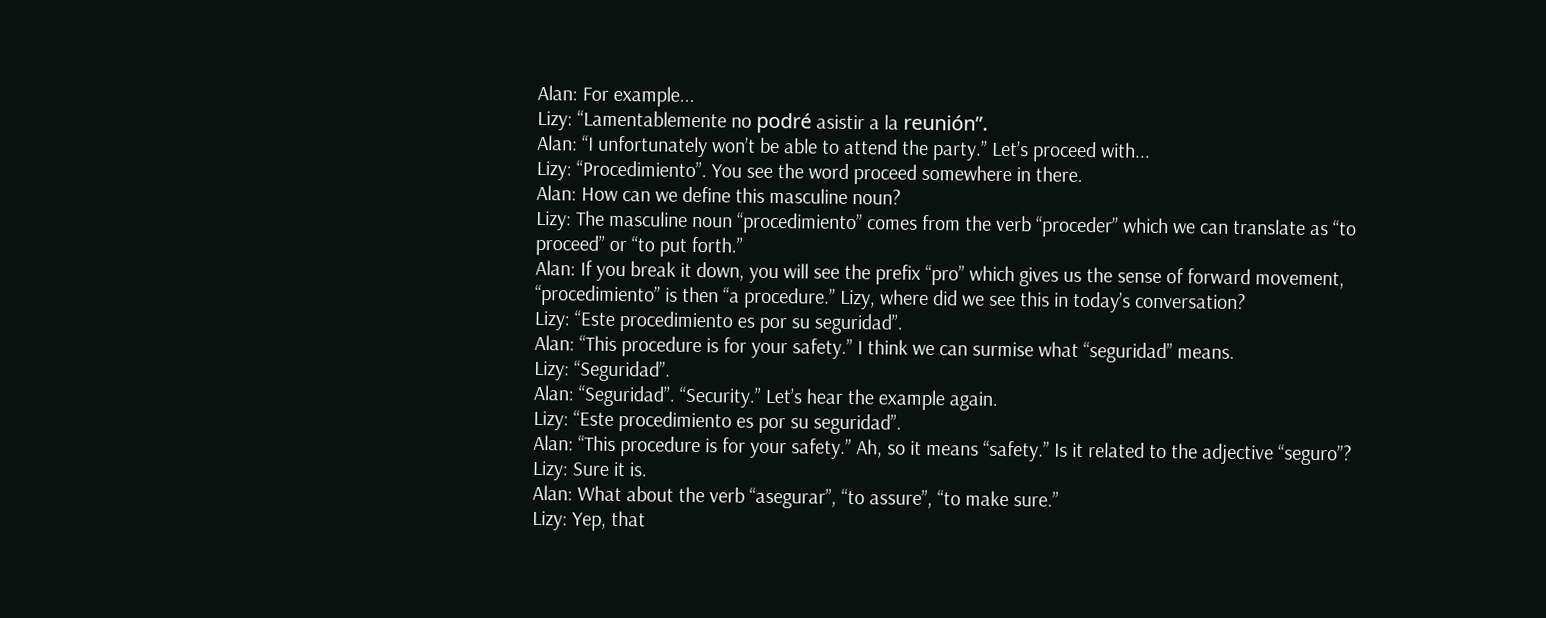Alan: For example...
Lizy: “Lamentablemente no podré asistir a la reunión”.
Alan: “I unfortunately won’t be able to attend the party.” Let’s proceed with...
Lizy: “Procedimiento”. You see the word proceed somewhere in there.
Alan: How can we define this masculine noun?
Lizy: The masculine noun “procedimiento” comes from the verb “proceder” which we can translate as “to proceed” or “to put forth.”
Alan: If you break it down, you will see the prefix “pro” which gives us the sense of forward movement, “procedimiento” is then “a procedure.” Lizy, where did we see this in today’s conversation?
Lizy: “Este procedimiento es por su seguridad”.
Alan: “This procedure is for your safety.” I think we can surmise what “seguridad” means.
Lizy: “Seguridad”.
Alan: “Seguridad”. “Security.” Let’s hear the example again.
Lizy: “Este procedimiento es por su seguridad”.
Alan: “This procedure is for your safety.” Ah, so it means “safety.” Is it related to the adjective “seguro”?
Lizy: Sure it is.
Alan: What about the verb “asegurar”, “to assure”, “to make sure.”
Lizy: Yep, that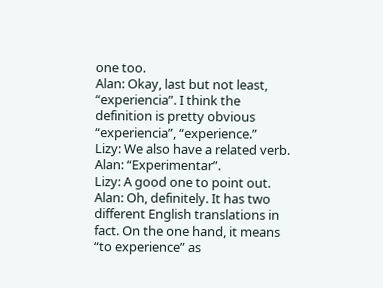one too.
Alan: Okay, last but not least, “experiencia”. I think the definition is pretty obvious “experiencia”, “experience.”
Lizy: We also have a related verb.
Alan: “Experimentar”.
Lizy: A good one to point out.
Alan: Oh, definitely. It has two different English translations in fact. On the one hand, it means “to experience” as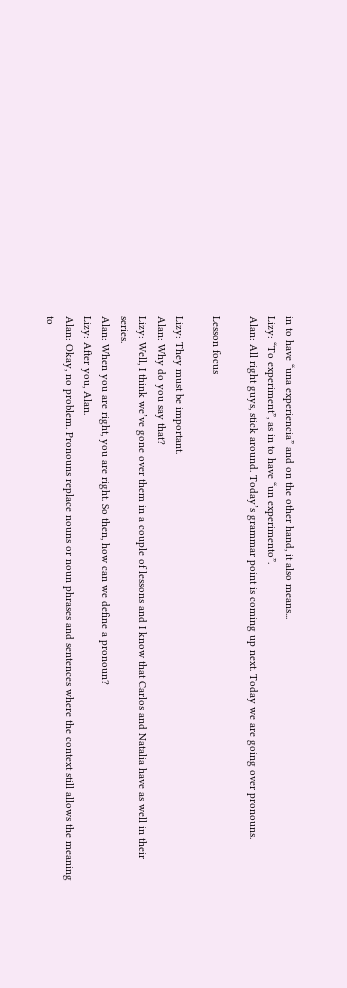in to have “una experiencia” and on the other hand, it also means...
Lizy: “To experiment”, as in to have “un experimento”.
Alan: All right guys, stick around. Today’s grammar point is coming up next. Today we are going over pronouns.

Lesson focus

Lizy: They must be important.
Alan: Why do you say that?
Lizy: Well, I think we’ve gone over them in a couple of lessons and I know that Carlos and Natalia have as well in their series.
Alan: When you are right, you are right. So then, how can we define a pronoun?
Lizy: After you, Alan.
Alan: Okay, no problem. Pronouns replace nouns or noun phrases and sentences where the context still allows the meaning to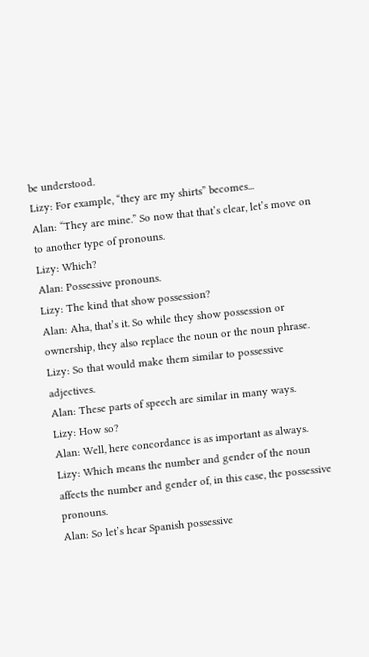be understood.
Lizy: For example, “they are my shirts” becomes...
Alan: “They are mine.” So now that that’s clear, let’s move on to another type of pronouns.
Lizy: Which?
Alan: Possessive pronouns.
Lizy: The kind that show possession?
Alan: Aha, that’s it. So while they show possession or ownership, they also replace the noun or the noun phrase.
Lizy: So that would make them similar to possessive adjectives.
Alan: These parts of speech are similar in many ways.
Lizy: How so?
Alan: Well, here concordance is as important as always.
Lizy: Which means the number and gender of the noun affects the number and gender of, in this case, the possessive pronouns.
Alan: So let’s hear Spanish possessive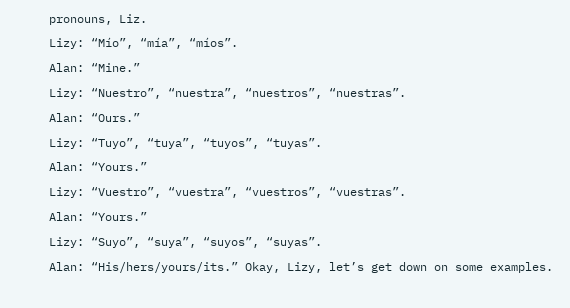pronouns, Liz.
Lizy: “Mío”, “mía”, “míos”.
Alan: “Mine.”
Lizy: “Nuestro”, “nuestra”, “nuestros”, “nuestras”.
Alan: “Ours.”
Lizy: “Tuyo”, “tuya”, “tuyos”, “tuyas”.
Alan: “Yours.”
Lizy: “Vuestro”, “vuestra”, “vuestros”, “vuestras”.
Alan: “Yours.”
Lizy: “Suyo”, “suya”, “suyos”, “suyas”.
Alan: “His/hers/yours/its.” Okay, Lizy, let’s get down on some examples.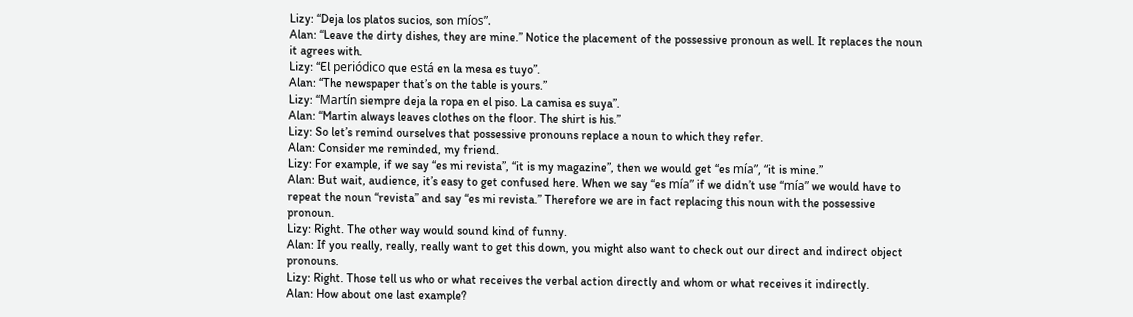Lizy: “Deja los platos sucios, son míos”.
Alan: “Leave the dirty dishes, they are mine.” Notice the placement of the possessive pronoun as well. It replaces the noun it agrees with.
Lizy: “El periódico que está en la mesa es tuyo”.
Alan: “The newspaper that’s on the table is yours.”
Lizy: “Martín siempre deja la ropa en el piso. La camisa es suya”.
Alan: “Martin always leaves clothes on the floor. The shirt is his.”
Lizy: So let’s remind ourselves that possessive pronouns replace a noun to which they refer.
Alan: Consider me reminded, my friend.
Lizy: For example, if we say “es mi revista”, “it is my magazine”, then we would get “es mía”, “it is mine.”
Alan: But wait, audience, it’s easy to get confused here. When we say “es mía” if we didn’t use “mía” we would have to repeat the noun “revista” and say “es mi revista.” Therefore we are in fact replacing this noun with the possessive pronoun.
Lizy: Right. The other way would sound kind of funny.
Alan: If you really, really, really want to get this down, you might also want to check out our direct and indirect object pronouns.
Lizy: Right. Those tell us who or what receives the verbal action directly and whom or what receives it indirectly.
Alan: How about one last example?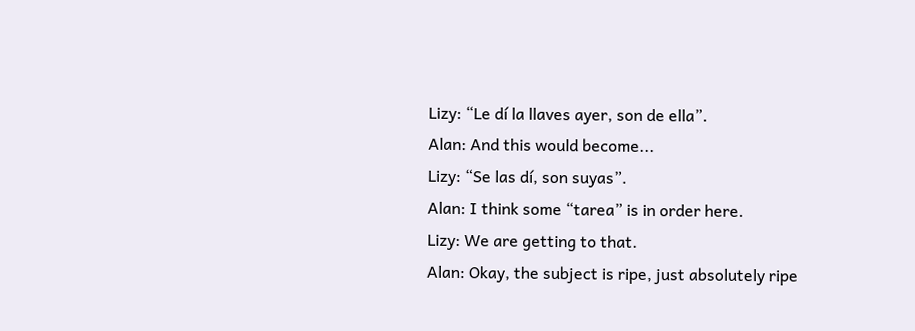Lizy: “Le dí la llaves ayer, son de ella”.
Alan: And this would become...
Lizy: “Se las dí, son suyas”.
Alan: I think some “tarea” is in order here.
Lizy: We are getting to that.
Alan: Okay, the subject is ripe, just absolutely ripe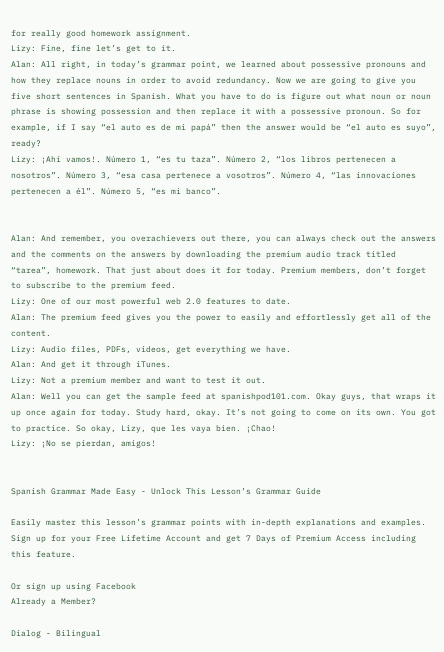for really good homework assignment.
Lizy: Fine, fine let’s get to it.
Alan: All right, in today’s grammar point, we learned about possessive pronouns and how they replace nouns in order to avoid redundancy. Now we are going to give you five short sentences in Spanish. What you have to do is figure out what noun or noun phrase is showing possession and then replace it with a possessive pronoun. So for example, if I say “el auto es de mi papá” then the answer would be “el auto es suyo”, ready?
Lizy: ¡Ahí vamos!. Número 1, “es tu taza”. Número 2, “los libros pertenecen a nosotros”. Número 3, “esa casa pertenece a vosotros”. Número 4, “las innovaciones pertenecen a él”. Número 5, “es mi banco”.


Alan: And remember, you overachievers out there, you can always check out the answers and the comments on the answers by downloading the premium audio track titled “tarea”, homework. That just about does it for today. Premium members, don’t forget to subscribe to the premium feed.
Lizy: One of our most powerful web 2.0 features to date.
Alan: The premium feed gives you the power to easily and effortlessly get all of the content.
Lizy: Audio files, PDFs, videos, get everything we have.
Alan: And get it through iTunes.
Lizy: Not a premium member and want to test it out.
Alan: Well you can get the sample feed at spanishpod101.com. Okay guys, that wraps it up once again for today. Study hard, okay. It’s not going to come on its own. You got to practice. So okay, Lizy, que les vaya bien. ¡Chao!
Lizy: ¡No se pierdan, amigos!


Spanish Grammar Made Easy - Unlock This Lesson’s Grammar Guide

Easily master this lesson’s grammar points with in-depth explanations and examples. Sign up for your Free Lifetime Account and get 7 Days of Premium Access including this feature.

Or sign up using Facebook
Already a Member?

Dialog - Bilingual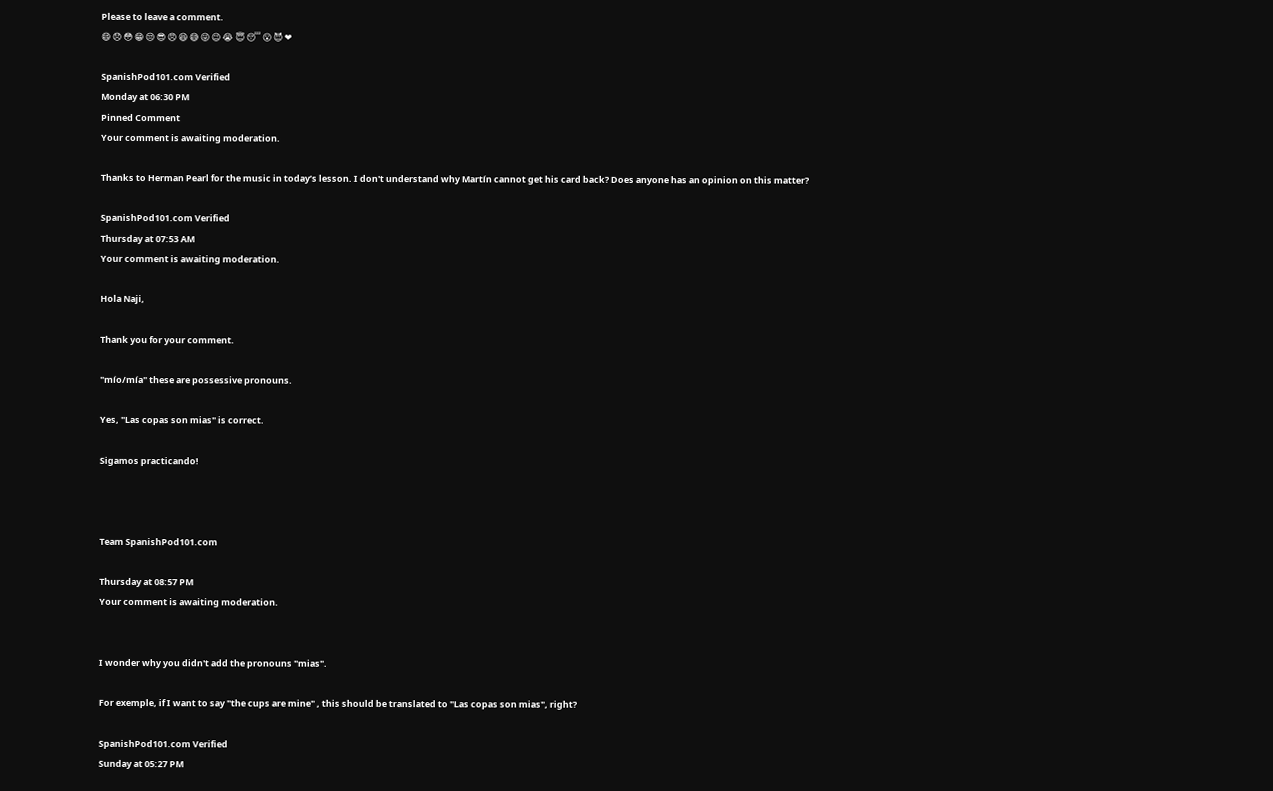Please to leave a comment.
😄 😞 😳 😁 😒 😎 😠 😆 😅 😜 😉 😭 😇 😴 😮 😈 ❤

SpanishPod101.com Verified
Monday at 06:30 PM
Pinned Comment
Your comment is awaiting moderation.

Thanks to Herman Pearl for the music in today’s lesson. I don't understand why Martín cannot get his card back? Does anyone has an opinion on this matter?

SpanishPod101.com Verified
Thursday at 07:53 AM
Your comment is awaiting moderation.

Hola Naji,

Thank you for your comment.

"mío/mía" these are possessive pronouns.

Yes, "Las copas son mias" is correct.

Sigamos practicando!



Team SpanishPod101.com

Thursday at 08:57 PM
Your comment is awaiting moderation.


I wonder why you didn't add the pronouns "mias".

For exemple, if I want to say "the cups are mine" , this should be translated to "Las copas son mias", right?

SpanishPod101.com Verified
Sunday at 05:27 PM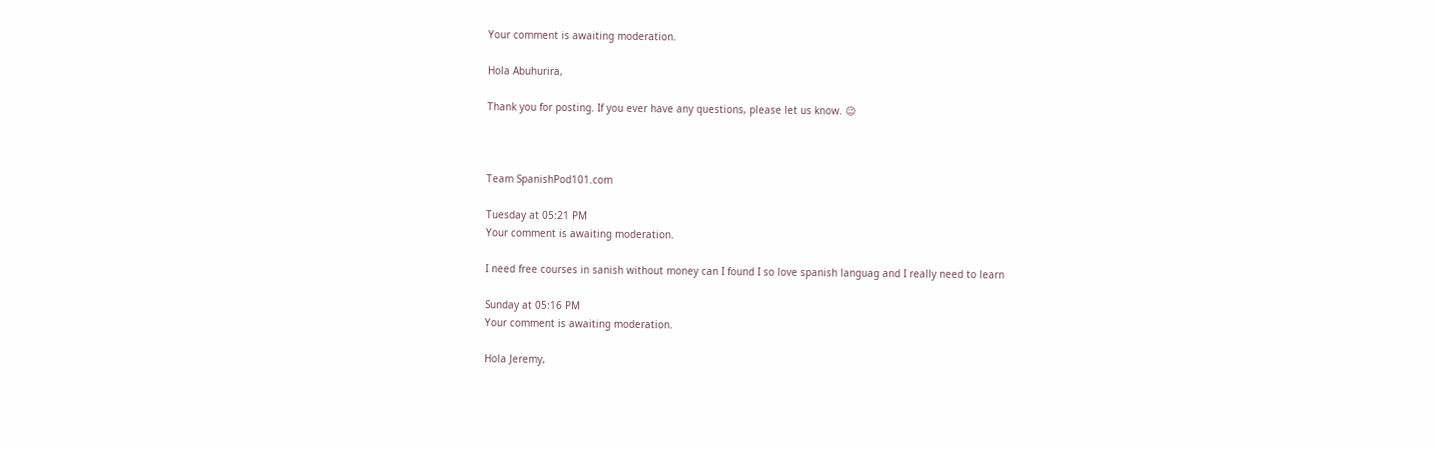Your comment is awaiting moderation.

Hola Abuhurira,

Thank you for posting. If you ever have any questions, please let us know. 😉



Team SpanishPod101.com

Tuesday at 05:21 PM
Your comment is awaiting moderation.

I need free courses in sanish without money can I found I so love spanish languag and I really need to learn

Sunday at 05:16 PM
Your comment is awaiting moderation.

Hola Jeremy,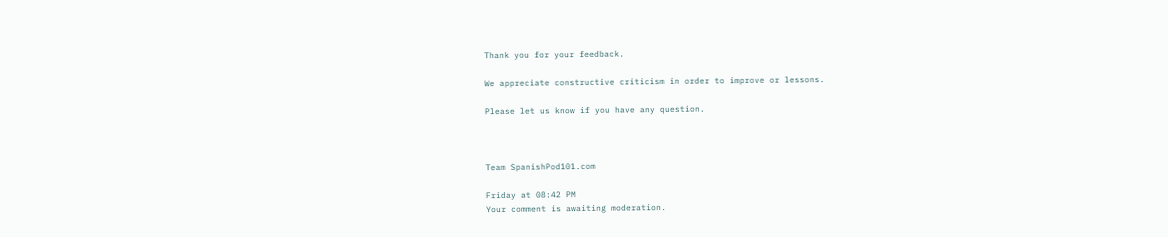Thank you for your feedback.

We appreciate constructive criticism in order to improve or lessons.

Please let us know if you have any question.



Team SpanishPod101.com

Friday at 08:42 PM
Your comment is awaiting moderation.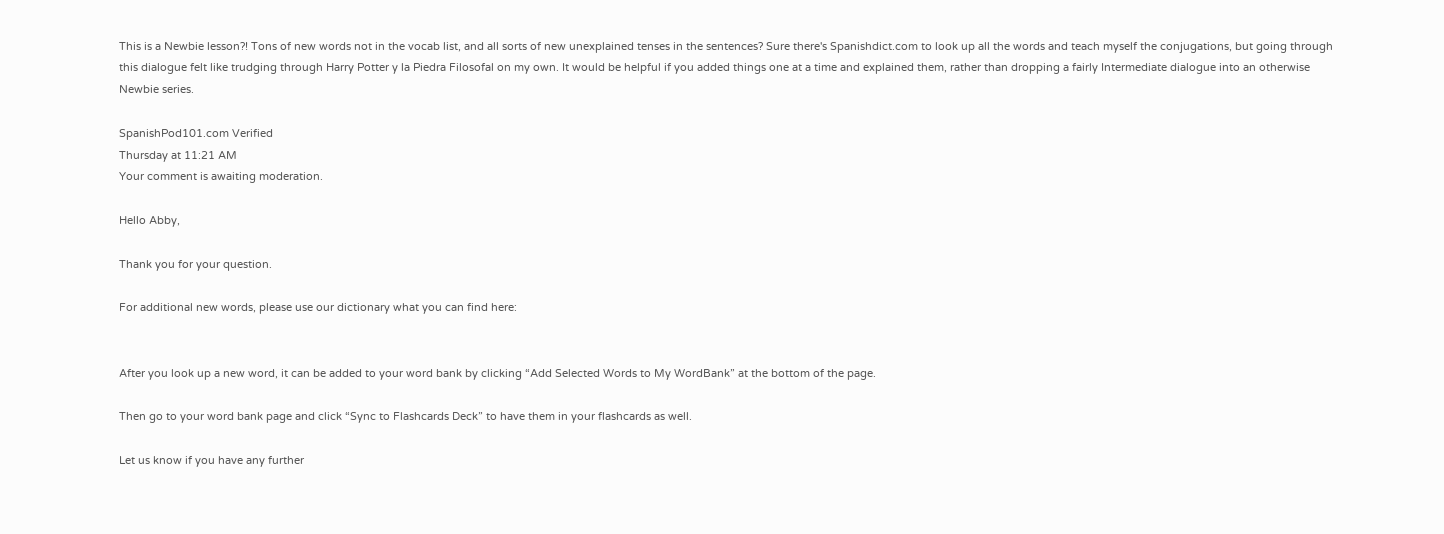This is a Newbie lesson?! Tons of new words not in the vocab list, and all sorts of new unexplained tenses in the sentences? Sure there's Spanishdict.com to look up all the words and teach myself the conjugations, but going through this dialogue felt like trudging through Harry Potter y la Piedra Filosofal on my own. It would be helpful if you added things one at a time and explained them, rather than dropping a fairly Intermediate dialogue into an otherwise Newbie series.

SpanishPod101.com Verified
Thursday at 11:21 AM
Your comment is awaiting moderation.

Hello Abby,

Thank you for your question.

For additional new words, please use our dictionary what you can find here:


After you look up a new word, it can be added to your word bank by clicking “Add Selected Words to My WordBank” at the bottom of the page.

Then go to your word bank page and click “Sync to Flashcards Deck” to have them in your flashcards as well.

Let us know if you have any further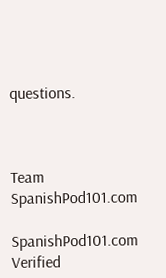questions.



Team SpanishPod101.com

SpanishPod101.com Verified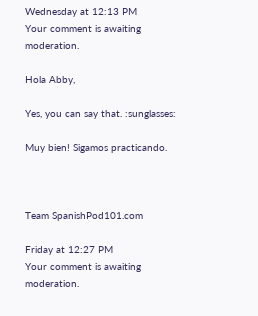Wednesday at 12:13 PM
Your comment is awaiting moderation.

Hola Abby,

Yes, you can say that. :sunglasses:

Muy bien! Sigamos practicando.



Team SpanishPod101.com

Friday at 12:27 PM
Your comment is awaiting moderation.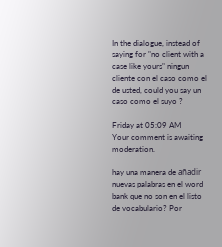In the dialogue, instead of saying for "no client with a case like yours" ningun cliente con el caso como el de usted, could you say un caso como el suyo ?

Friday at 05:09 AM
Your comment is awaiting moderation.

hay una manera de añadir nuevas palabras en el word bank que no son en el listo de vocabulario? Por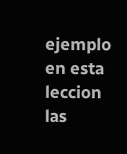ejemplo en esta leccion las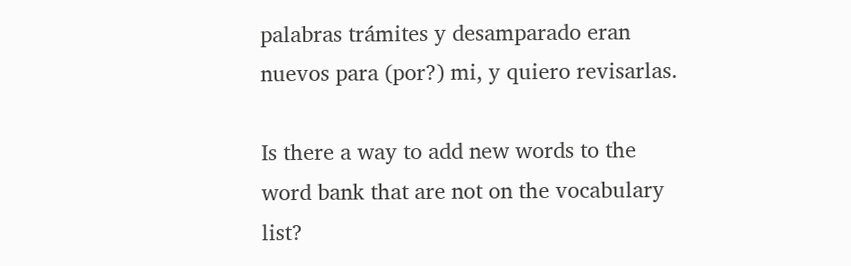palabras trámites y desamparado eran nuevos para (por?) mi, y quiero revisarlas.

Is there a way to add new words to the word bank that are not on the vocabulary list?